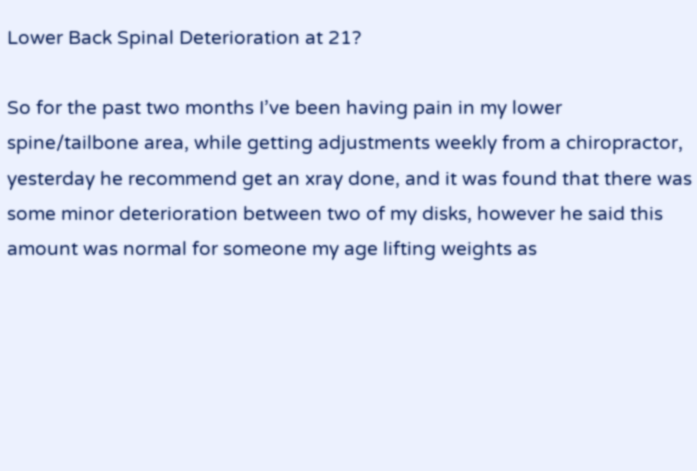Lower Back Spinal Deterioration at 21?

So for the past two months I’ve been having pain in my lower spine/tailbone area, while getting adjustments weekly from a chiropractor, yesterday he recommend get an xray done, and it was found that there was some minor deterioration between two of my disks, however he said this amount was normal for someone my age lifting weights as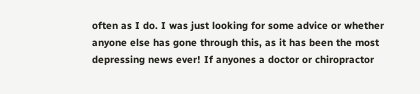often as I do. I was just looking for some advice or whether anyone else has gone through this, as it has been the most depressing news ever! If anyones a doctor or chiropractor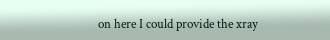on here I could provide the xray